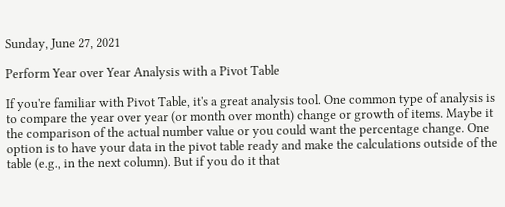Sunday, June 27, 2021

Perform Year over Year Analysis with a Pivot Table

If you're familiar with Pivot Table, it's a great analysis tool. One common type of analysis is to compare the year over year (or month over month) change or growth of items. Maybe it the comparison of the actual number value or you could want the percentage change. One option is to have your data in the pivot table ready and make the calculations outside of the table (e.g., in the next column). But if you do it that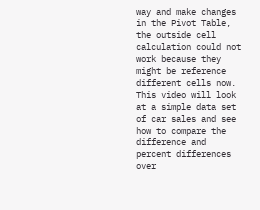way and make changes in the Pivot Table, the outside cell calculation could not work because they might be reference different cells now. This video will look at a simple data set of car sales and see how to compare the difference and percent differences over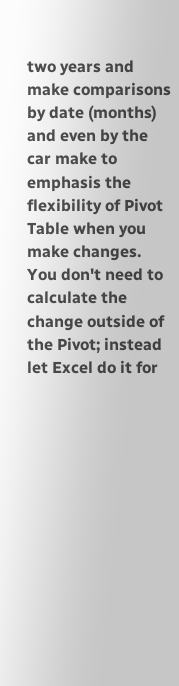two years and make comparisons by date (months) and even by the car make to emphasis the flexibility of Pivot Table when you make changes. You don't need to calculate the change outside of the Pivot; instead let Excel do it for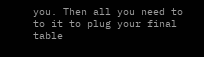you. Then all you need to to it to plug your final table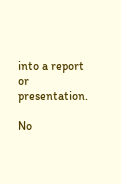into a report or presentation.

No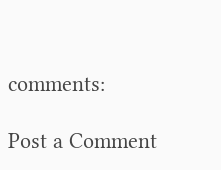comments:

Post a Comment